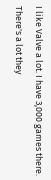I like Valve a lot. I have 3,000 games there. There's a lot they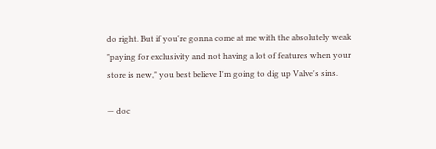do right. But if you're gonna come at me with the absolutely weak "paying for exclusivity and not having a lot of features when your store is new," you best believe I'm going to dig up Valve's sins.

— doc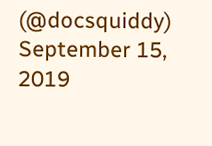(@docsquiddy) September 15, 2019